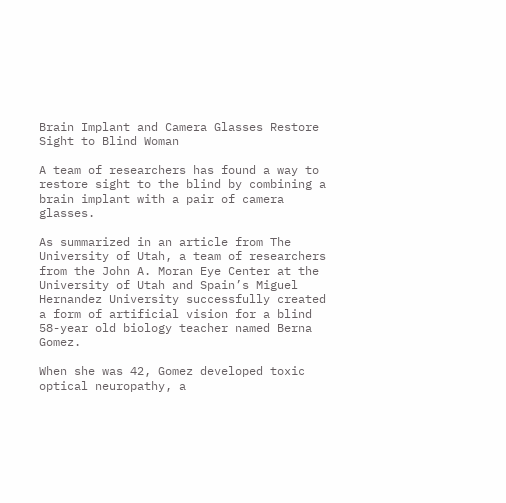Brain Implant and Camera Glasses Restore Sight to Blind Woman

A team of researchers has found a way to restore sight to the blind by combining a brain implant with a pair of camera glasses.

As summarized in an article from The University of Utah, a team of researchers from the John A. Moran Eye Center at the University of Utah and Spain’s Miguel Hernandez University successfully created a form of artificial vision for a blind 58-year old biology teacher named Berna Gomez.

When she was 42, Gomez developed toxic optical neuropathy, a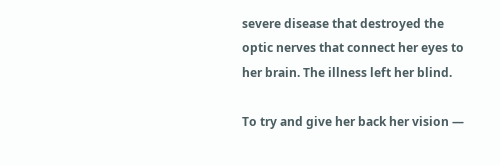severe disease that destroyed the optic nerves that connect her eyes to her brain. The illness left her blind.

To try and give her back her vision —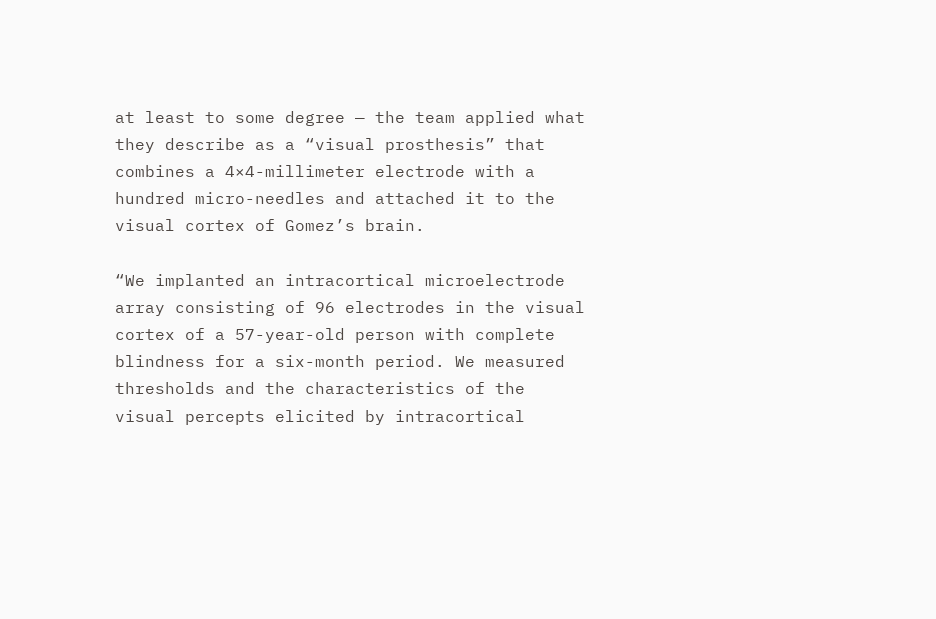at least to some degree — the team applied what they describe as a “visual prosthesis” that combines a 4×4-millimeter electrode with a hundred micro-needles and attached it to the visual cortex of Gomez’s brain.

“We implanted an intracortical microelectrode array consisting of 96 electrodes in the visual cortex of a 57-year-old person with complete blindness for a six-month period. We measured thresholds and the characteristics of the visual percepts elicited by intracortical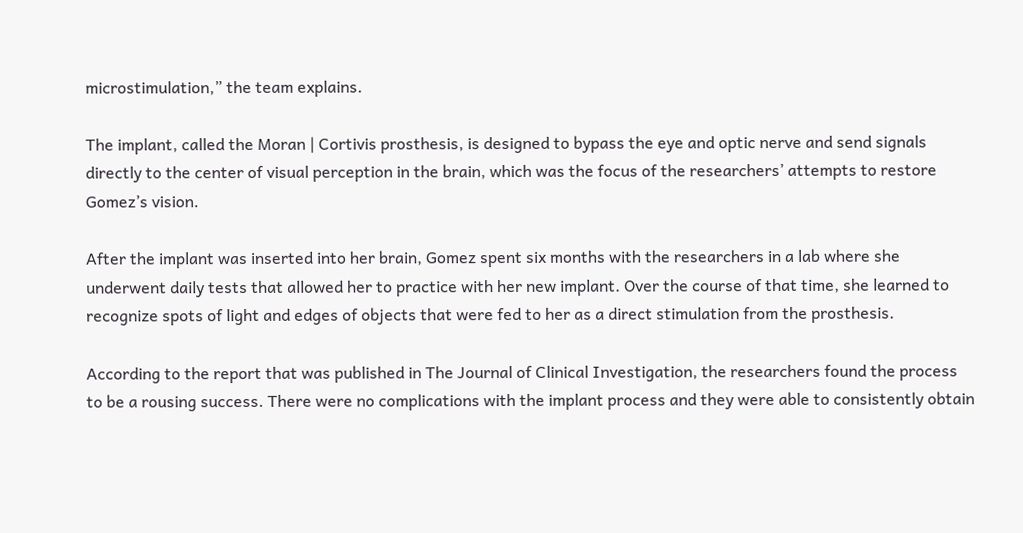microstimulation,” the team explains.

The implant, called the Moran | Cortivis prosthesis, is designed to bypass the eye and optic nerve and send signals directly to the center of visual perception in the brain, which was the focus of the researchers’ attempts to restore Gomez’s vision.

After the implant was inserted into her brain, Gomez spent six months with the researchers in a lab where she underwent daily tests that allowed her to practice with her new implant. Over the course of that time, she learned to recognize spots of light and edges of objects that were fed to her as a direct stimulation from the prosthesis.

According to the report that was published in The Journal of Clinical Investigation, the researchers found the process to be a rousing success. There were no complications with the implant process and they were able to consistently obtain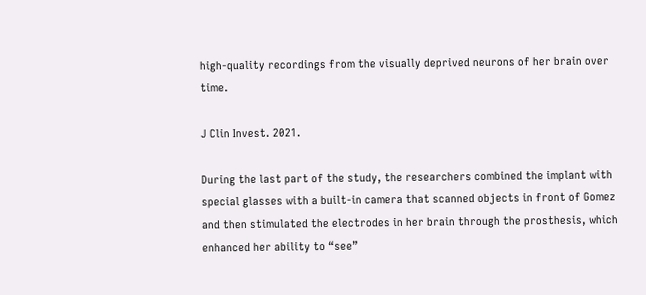high-quality recordings from the visually deprived neurons of her brain over time.

J Clin Invest. 2021.

During the last part of the study, the researchers combined the implant with special glasses with a built-in camera that scanned objects in front of Gomez and then stimulated the electrodes in her brain through the prosthesis, which enhanced her ability to “see”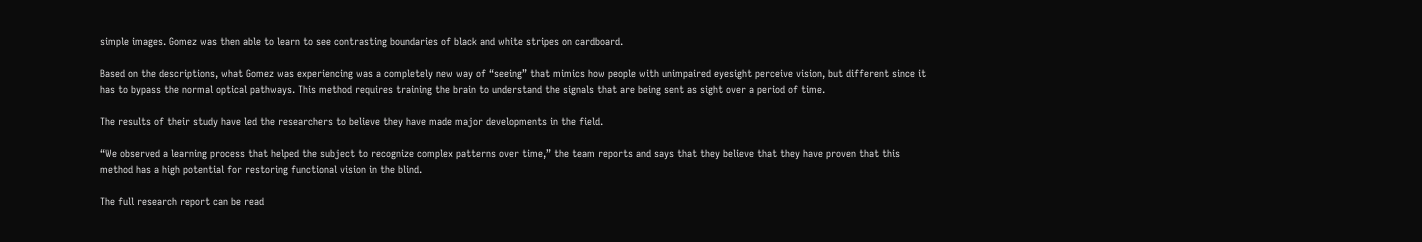simple images. Gomez was then able to learn to see contrasting boundaries of black and white stripes on cardboard.

Based on the descriptions, what Gomez was experiencing was a completely new way of “seeing” that mimics how people with unimpaired eyesight perceive vision, but different since it has to bypass the normal optical pathways. This method requires training the brain to understand the signals that are being sent as sight over a period of time.

The results of their study have led the researchers to believe they have made major developments in the field.

“We observed a learning process that helped the subject to recognize complex patterns over time,” the team reports and says that they believe that they have proven that this method has a high potential for restoring functional vision in the blind.

The full research report can be read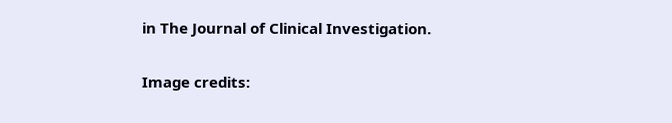in The Journal of Clinical Investigation.

Image credits: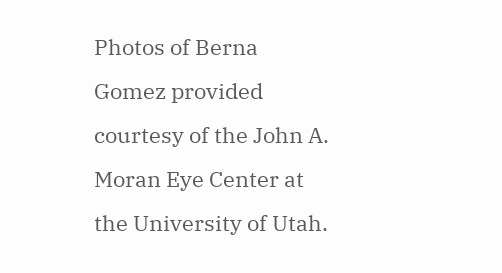Photos of Berna Gomez provided courtesy of the John A. Moran Eye Center at the University of Utah.